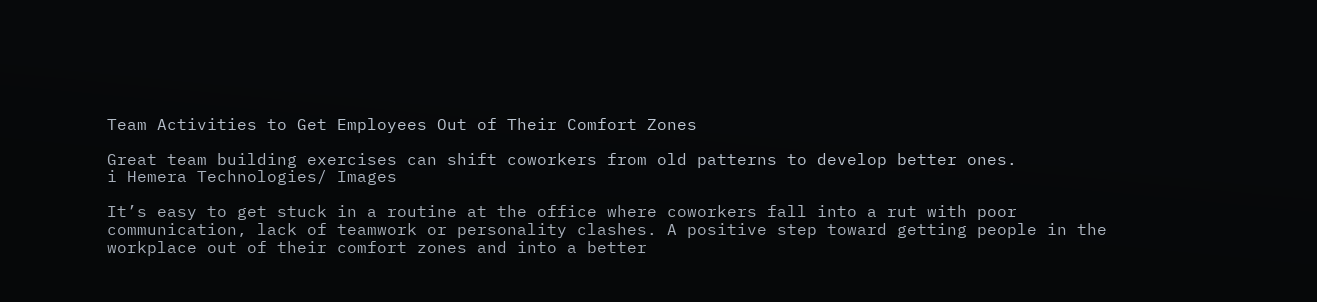Team Activities to Get Employees Out of Their Comfort Zones

Great team building exercises can shift coworkers from old patterns to develop better ones.
i Hemera Technologies/ Images

It’s easy to get stuck in a routine at the office where coworkers fall into a rut with poor communication, lack of teamwork or personality clashes. A positive step toward getting people in the workplace out of their comfort zones and into a better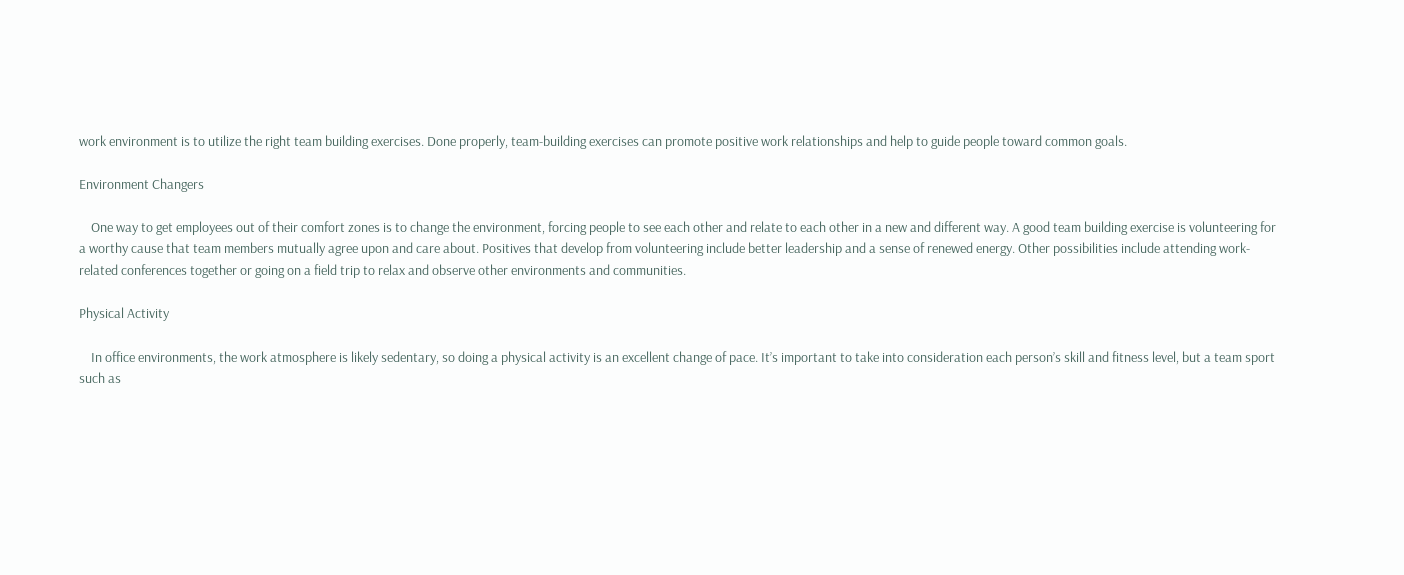work environment is to utilize the right team building exercises. Done properly, team-building exercises can promote positive work relationships and help to guide people toward common goals.

Environment Changers

    One way to get employees out of their comfort zones is to change the environment, forcing people to see each other and relate to each other in a new and different way. A good team building exercise is volunteering for a worthy cause that team members mutually agree upon and care about. Positives that develop from volunteering include better leadership and a sense of renewed energy. Other possibilities include attending work-related conferences together or going on a field trip to relax and observe other environments and communities.

Physical Activity

    In office environments, the work atmosphere is likely sedentary, so doing a physical activity is an excellent change of pace. It’s important to take into consideration each person’s skill and fitness level, but a team sport such as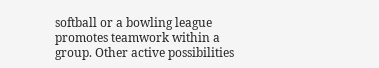softball or a bowling league promotes teamwork within a group. Other active possibilities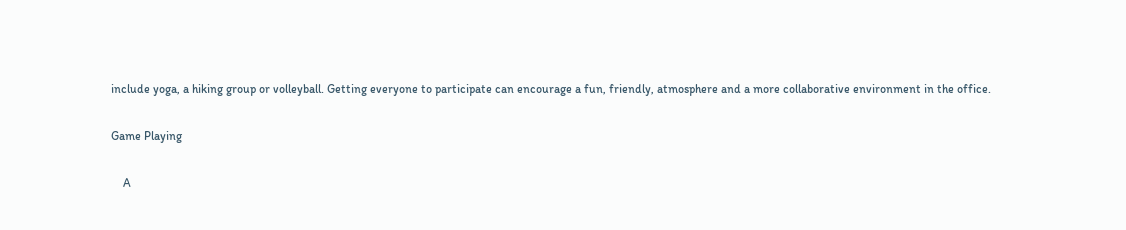include yoga, a hiking group or volleyball. Getting everyone to participate can encourage a fun, friendly, atmosphere and a more collaborative environment in the office.

Game Playing

    A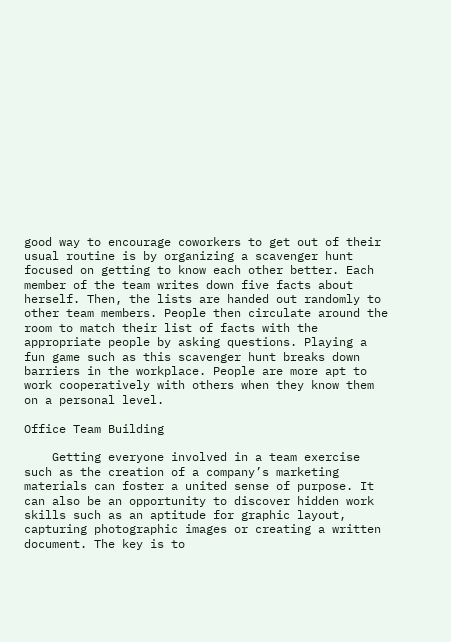good way to encourage coworkers to get out of their usual routine is by organizing a scavenger hunt focused on getting to know each other better. Each member of the team writes down five facts about herself. Then, the lists are handed out randomly to other team members. People then circulate around the room to match their list of facts with the appropriate people by asking questions. Playing a fun game such as this scavenger hunt breaks down barriers in the workplace. People are more apt to work cooperatively with others when they know them on a personal level.

Office Team Building

    Getting everyone involved in a team exercise such as the creation of a company’s marketing materials can foster a united sense of purpose. It can also be an opportunity to discover hidden work skills such as an aptitude for graphic layout, capturing photographic images or creating a written document. The key is to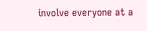involve everyone at a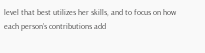level that best utilizes her skills, and to focus on how each person’s contributions add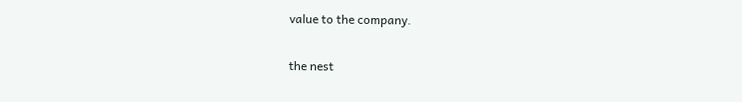value to the company.

the nest